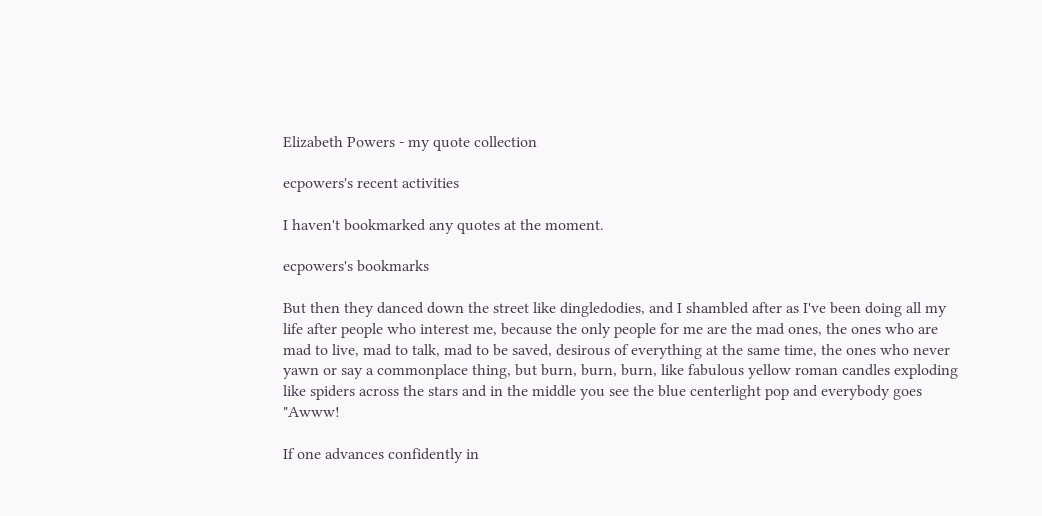Elizabeth Powers - my quote collection

ecpowers's recent activities

I haven't bookmarked any quotes at the moment.

ecpowers's bookmarks

But then they danced down the street like dingledodies, and I shambled after as I've been doing all my life after people who interest me, because the only people for me are the mad ones, the ones who are mad to live, mad to talk, mad to be saved, desirous of everything at the same time, the ones who never yawn or say a commonplace thing, but burn, burn, burn, like fabulous yellow roman candles exploding like spiders across the stars and in the middle you see the blue centerlight pop and everybody goes "Awww!

If one advances confidently in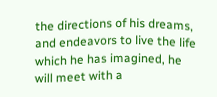the directions of his dreams, and endeavors to live the life which he has imagined, he will meet with a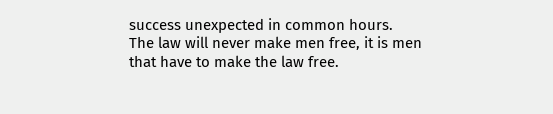success unexpected in common hours.
The law will never make men free, it is men that have to make the law free.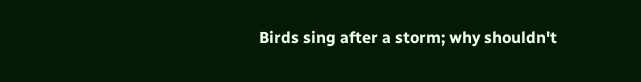Birds sing after a storm; why shouldn't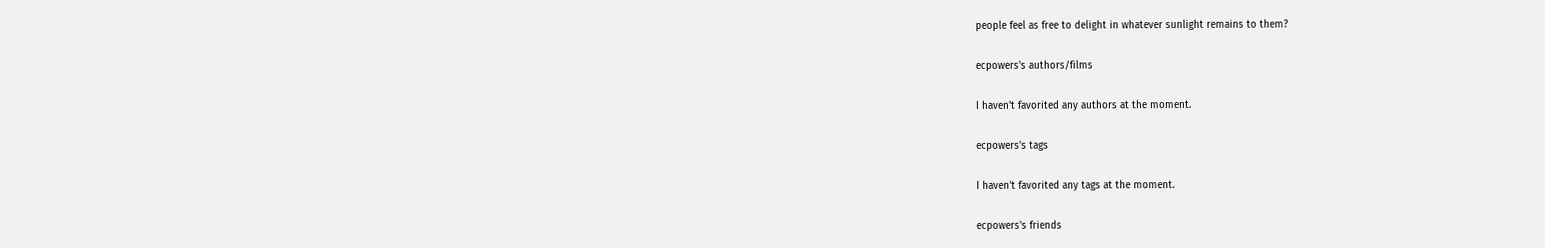people feel as free to delight in whatever sunlight remains to them?

ecpowers's authors/films

I haven't favorited any authors at the moment.

ecpowers's tags

I haven't favorited any tags at the moment.

ecpowers's friends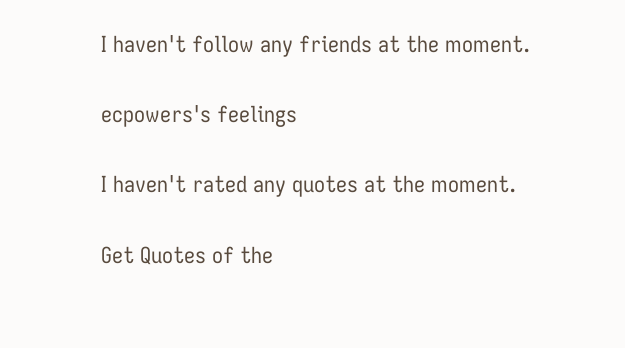I haven't follow any friends at the moment.

ecpowers's feelings

I haven't rated any quotes at the moment.

Get Quotes of the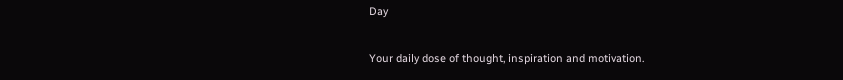Day

Your daily dose of thought, inspiration and motivation.